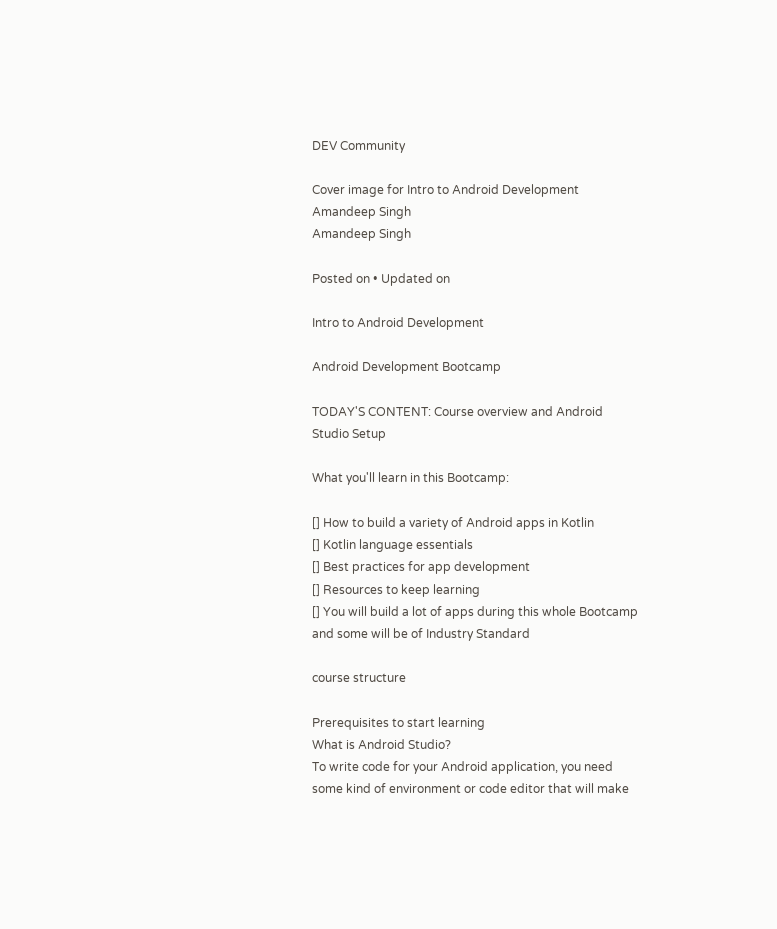DEV Community

Cover image for Intro to Android Development
Amandeep Singh
Amandeep Singh

Posted on • Updated on

Intro to Android Development

Android Development Bootcamp

TODAY'S CONTENT: Course overview and Android Studio Setup

What you'll learn in this Bootcamp:

[] How to build a variety of Android apps in Kotlin
[] Kotlin language essentials
[] Best practices for app development
[] Resources to keep learning
[] You will build a lot of apps during this whole Bootcamp and some will be of Industry Standard

course structure

Prerequisites to start learning
What is Android Studio?
To write code for your Android application, you need some kind of environment or code editor that will make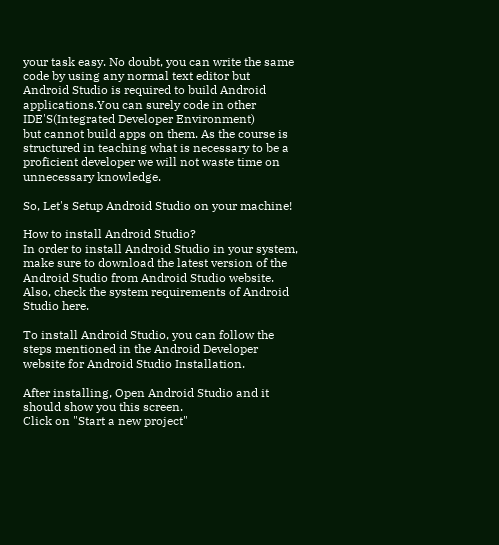your task easy. No doubt, you can write the same code by using any normal text editor but Android Studio is required to build Android applications.You can surely code in other IDE'S(Integrated Developer Environment)
but cannot build apps on them. As the course is structured in teaching what is necessary to be a proficient developer we will not waste time on unnecessary knowledge.

So, Let's Setup Android Studio on your machine!

How to install Android Studio?
In order to install Android Studio in your system, make sure to download the latest version of the Android Studio from Android Studio website. Also, check the system requirements of Android Studio here.

To install Android Studio, you can follow the steps mentioned in the Android Developer website for Android Studio Installation.

After installing, Open Android Studio and it should show you this screen.
Click on "Start a new project"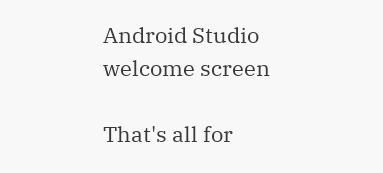Android Studio welcome screen

That's all for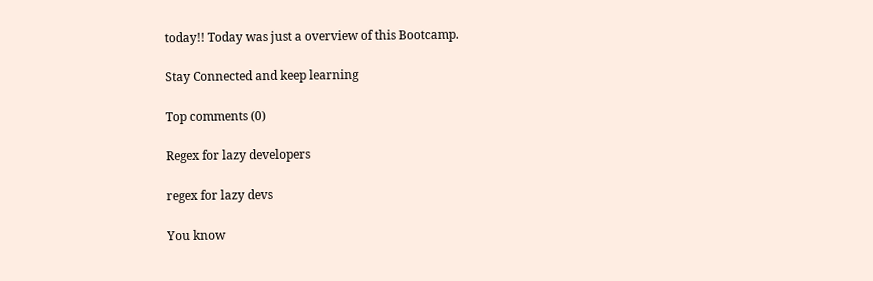today!! Today was just a overview of this Bootcamp.

Stay Connected and keep learning

Top comments (0)

Regex for lazy developers

regex for lazy devs

You know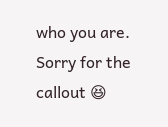who you are. Sorry for the callout 😆